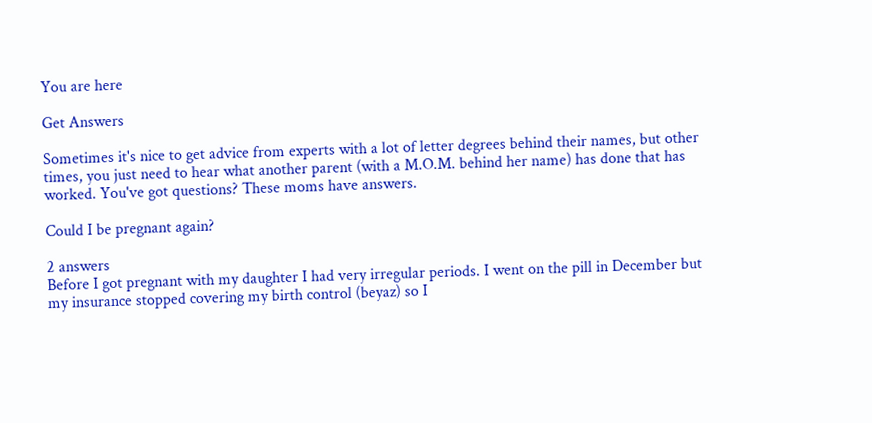You are here

Get Answers

Sometimes it's nice to get advice from experts with a lot of letter degrees behind their names, but other times, you just need to hear what another parent (with a M.O.M. behind her name) has done that has worked. You've got questions? These moms have answers.

Could I be pregnant again?

2 answers
Before I got pregnant with my daughter I had very irregular periods. I went on the pill in December but my insurance stopped covering my birth control (beyaz) so I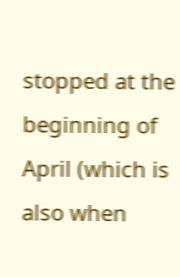stopped at the beginning of April (which is also when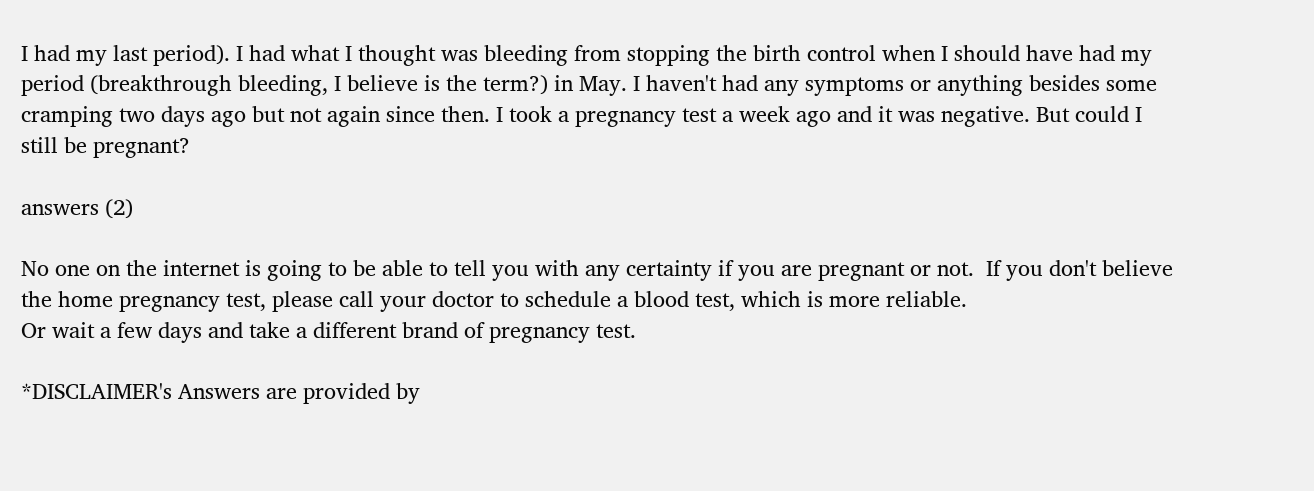I had my last period). I had what I thought was bleeding from stopping the birth control when I should have had my period (breakthrough bleeding, I believe is the term?) in May. I haven't had any symptoms or anything besides some cramping two days ago but not again since then. I took a pregnancy test a week ago and it was negative. But could I still be pregnant?

answers (2)

No one on the internet is going to be able to tell you with any certainty if you are pregnant or not.  If you don't believe the home pregnancy test, please call your doctor to schedule a blood test, which is more reliable.
Or wait a few days and take a different brand of pregnancy test.

*DISCLAIMER's Answers are provided by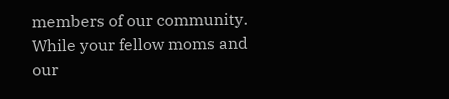members of our community. While your fellow moms and our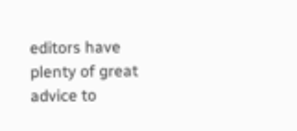editors have plenty of great advice to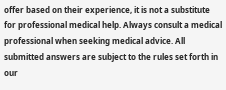offer based on their experience, it is not a substitute for professional medical help. Always consult a medical professional when seeking medical advice. All submitted answers are subject to the rules set forth in our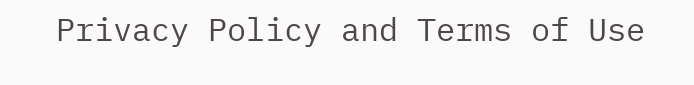Privacy Policy and Terms of Use